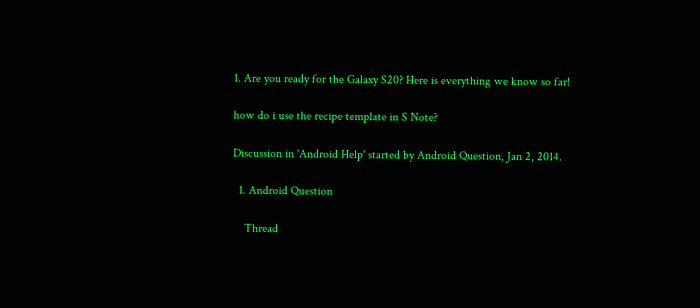1. Are you ready for the Galaxy S20? Here is everything we know so far!

how do i use the recipe template in S Note?

Discussion in 'Android Help' started by Android Question, Jan 2, 2014.

  1. Android Question

    Thread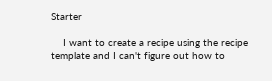Starter

    I want to create a recipe using the recipe template and I can't figure out how to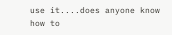use it....does anyone know how to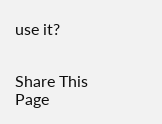use it?


Share This Page